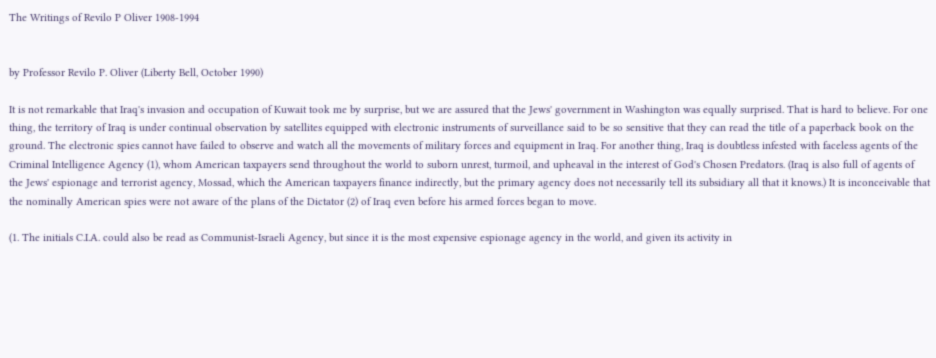The Writings of Revilo P Oliver 1908-1994


by Professor Revilo P. Oliver (Liberty Bell, October 1990)

It is not remarkable that Iraq's invasion and occupation of Kuwait took me by surprise, but we are assured that the Jews' government in Washington was equally surprised. That is hard to believe. For one thing, the territory of Iraq is under continual observation by satellites equipped with electronic instruments of surveillance said to be so sensitive that they can read the title of a paperback book on the ground. The electronic spies cannot have failed to observe and watch all the movements of military forces and equipment in Iraq. For another thing, Iraq is doubtless infested with faceless agents of the Criminal Intelligence Agency (1), whom American taxpayers send throughout the world to suborn unrest, turmoil, and upheaval in the interest of God's Chosen Predators. (Iraq is also full of agents of the Jews' espionage and terrorist agency, Mossad, which the American taxpayers finance indirectly, but the primary agency does not necessarily tell its subsidiary all that it knows.) It is inconceivable that the nominally American spies were not aware of the plans of the Dictator (2) of Iraq even before his armed forces began to move.

(1. The initials C.I.A. could also be read as Communist-Israeli Agency, but since it is the most expensive espionage agency in the world, and given its activity in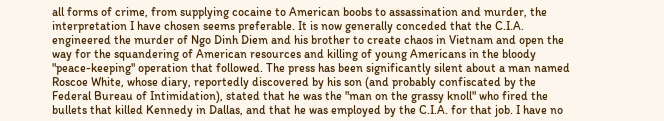all forms of crime, from supplying cocaine to American boobs to assassination and murder, the interpretation I have chosen seems preferable. It is now generally conceded that the C.I.A. engineered the murder of Ngo Dinh Diem and his brother to create chaos in Vietnam and open the way for the squandering of American resources and killing of young Americans in the bloody "peace-keeping" operation that followed. The press has been significantly silent about a man named Roscoe White, whose diary, reportedly discovered by his son (and probably confiscated by the Federal Bureau of Intimidation), stated that he was the "man on the grassy knoll" who fired the bullets that killed Kennedy in Dallas, and that he was employed by the C.I.A. for that job. I have no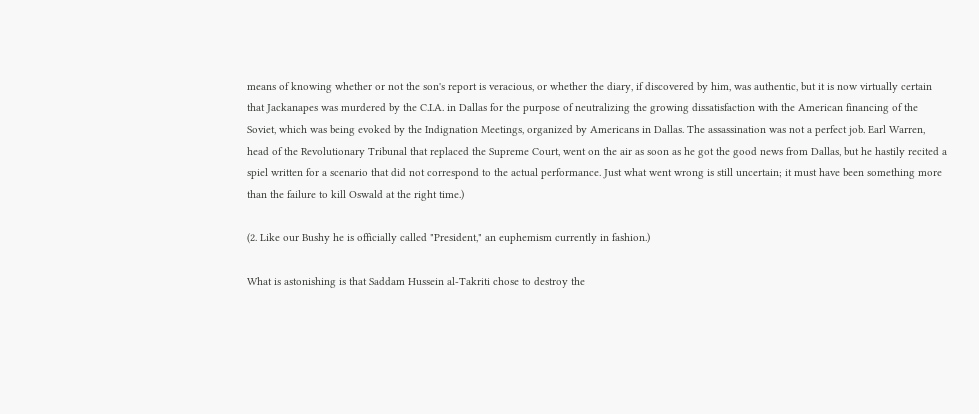means of knowing whether or not the son's report is veracious, or whether the diary, if discovered by him, was authentic, but it is now virtually certain that Jackanapes was murdered by the C.I.A. in Dallas for the purpose of neutralizing the growing dissatisfaction with the American financing of the Soviet, which was being evoked by the Indignation Meetings, organized by Americans in Dallas. The assassination was not a perfect job. Earl Warren, head of the Revolutionary Tribunal that replaced the Supreme Court, went on the air as soon as he got the good news from Dallas, but he hastily recited a spiel written for a scenario that did not correspond to the actual performance. Just what went wrong is still uncertain; it must have been something more than the failure to kill Oswald at the right time.)

(2. Like our Bushy he is officially called "President," an euphemism currently in fashion.)

What is astonishing is that Saddam Hussein al-Takriti chose to destroy the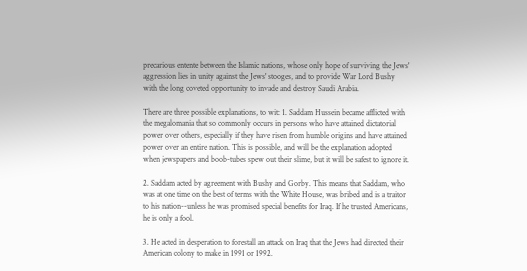precarious entente between the Islamic nations, whose only hope of surviving the Jews' aggression lies in unity against the Jews' stooges, and to provide War Lord Bushy with the long coveted opportunity to invade and destroy Saudi Arabia.

There are three possible explanations, to wit: 1. Saddam Hussein became afflicted with the megalomania that so commonly occurs in persons who have attained dictatorial power over others, especially if they have risen from humble origins and have attained power over an entire nation. This is possible, and will be the explanation adopted when jewspapers and boob-tubes spew out their slime, but it will be safest to ignore it.

2. Saddam acted by agreement with Bushy and Gorby. This means that Saddam, who was at one time on the best of terms with the White House, was bribed and is a traitor to his nation--unless he was promised special benefits for Iraq. If he trusted Americans, he is only a fool.

3. He acted in desperation to forestall an attack on Iraq that the Jews had directed their American colony to make in 1991 or 1992.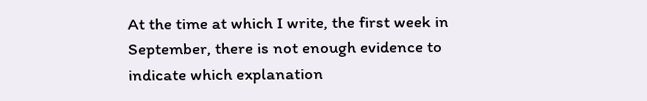At the time at which I write, the first week in September, there is not enough evidence to indicate which explanation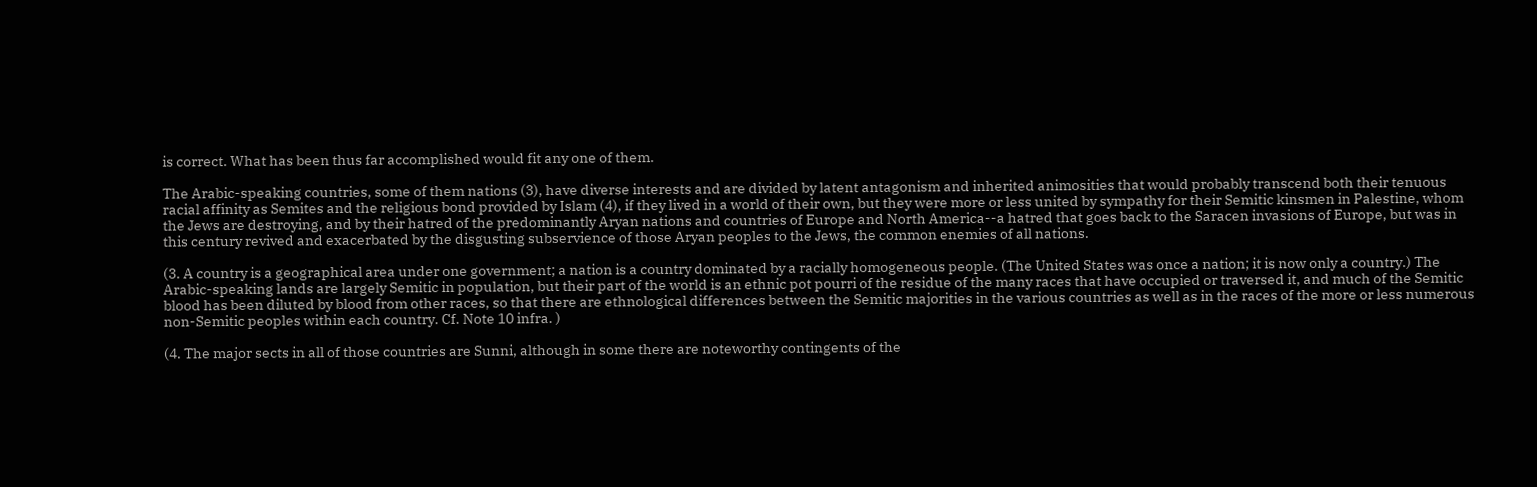is correct. What has been thus far accomplished would fit any one of them.

The Arabic-speaking countries, some of them nations (3), have diverse interests and are divided by latent antagonism and inherited animosities that would probably transcend both their tenuous racial affinity as Semites and the religious bond provided by Islam (4), if they lived in a world of their own, but they were more or less united by sympathy for their Semitic kinsmen in Palestine, whom the Jews are destroying, and by their hatred of the predominantly Aryan nations and countries of Europe and North America--a hatred that goes back to the Saracen invasions of Europe, but was in this century revived and exacerbated by the disgusting subservience of those Aryan peoples to the Jews, the common enemies of all nations.

(3. A country is a geographical area under one government; a nation is a country dominated by a racially homogeneous people. (The United States was once a nation; it is now only a country.) The Arabic-speaking lands are largely Semitic in population, but their part of the world is an ethnic pot pourri of the residue of the many races that have occupied or traversed it, and much of the Semitic blood has been diluted by blood from other races, so that there are ethnological differences between the Semitic majorities in the various countries as well as in the races of the more or less numerous non-Semitic peoples within each country. Cf. Note 10 infra. )

(4. The major sects in all of those countries are Sunni, although in some there are noteworthy contingents of the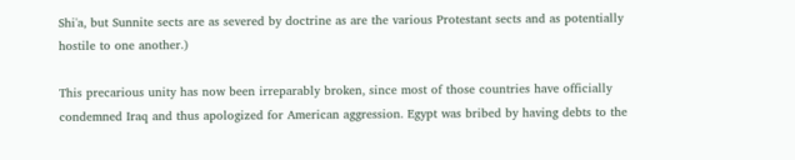Shi'a, but Sunnite sects are as severed by doctrine as are the various Protestant sects and as potentially hostile to one another.)

This precarious unity has now been irreparably broken, since most of those countries have officially condemned Iraq and thus apologized for American aggression. Egypt was bribed by having debts to the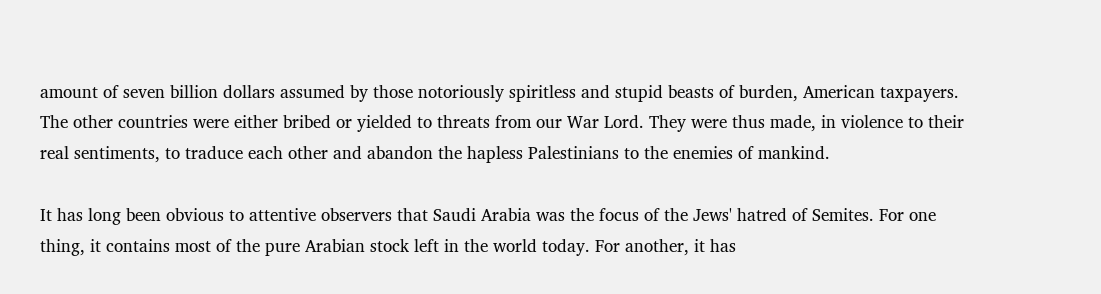amount of seven billion dollars assumed by those notoriously spiritless and stupid beasts of burden, American taxpayers. The other countries were either bribed or yielded to threats from our War Lord. They were thus made, in violence to their real sentiments, to traduce each other and abandon the hapless Palestinians to the enemies of mankind.

It has long been obvious to attentive observers that Saudi Arabia was the focus of the Jews' hatred of Semites. For one thing, it contains most of the pure Arabian stock left in the world today. For another, it has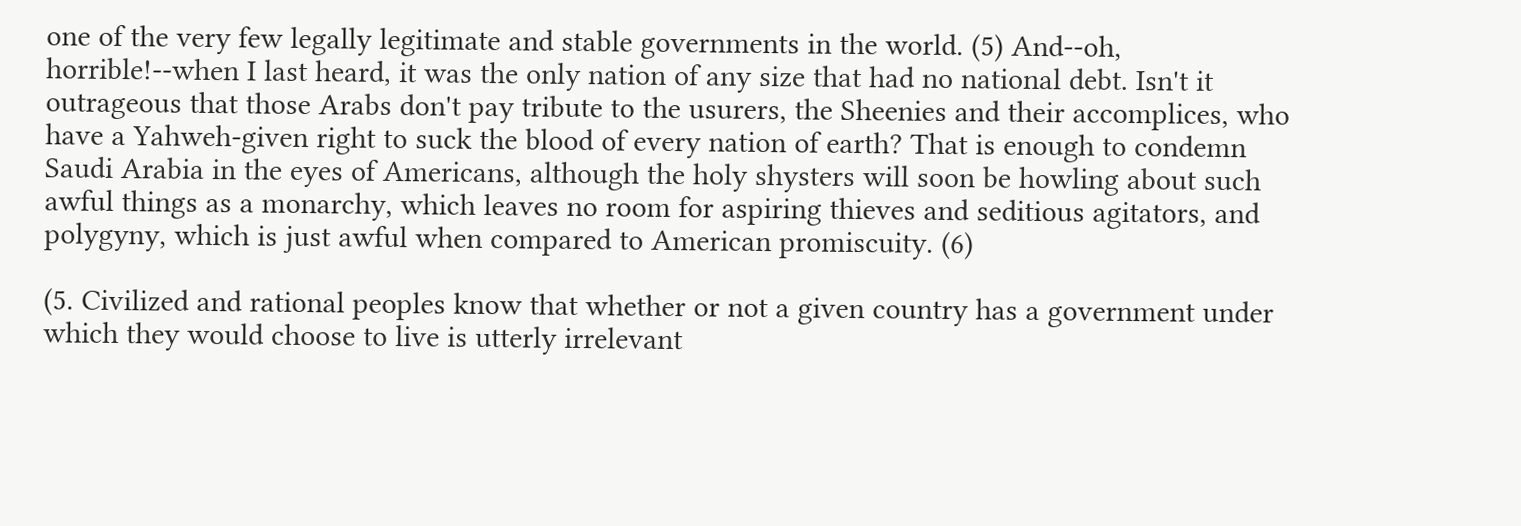one of the very few legally legitimate and stable governments in the world. (5) And--oh, horrible!--when I last heard, it was the only nation of any size that had no national debt. Isn't it outrageous that those Arabs don't pay tribute to the usurers, the Sheenies and their accomplices, who have a Yahweh-given right to suck the blood of every nation of earth? That is enough to condemn Saudi Arabia in the eyes of Americans, although the holy shysters will soon be howling about such awful things as a monarchy, which leaves no room for aspiring thieves and seditious agitators, and polygyny, which is just awful when compared to American promiscuity. (6)

(5. Civilized and rational peoples know that whether or not a given country has a government under which they would choose to live is utterly irrelevant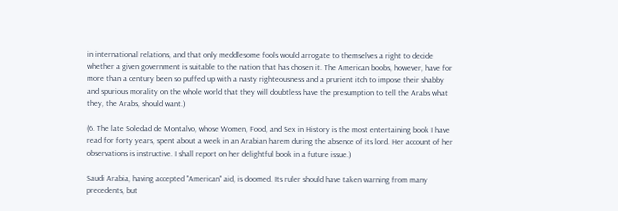in international relations, and that only meddlesome fools would arrogate to themselves a right to decide whether a given government is suitable to the nation that has chosen it. The American boobs, however, have for more than a century been so puffed up with a nasty righteousness and a prurient itch to impose their shabby and spurious morality on the whole world that they will doubtless have the presumption to tell the Arabs what they, the Arabs, should want.)

(6. The late Soledad de Montalvo, whose Women, Food, and Sex in History is the most entertaining book I have read for forty years, spent about a week in an Arabian harem during the absence of its lord. Her account of her observations is instructive. I shall report on her delightful book in a future issue.)

Saudi Arabia, having accepted "American" aid, is doomed. Its ruler should have taken warning from many precedents, but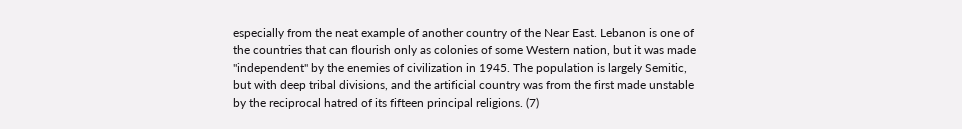especially from the neat example of another country of the Near East. Lebanon is one of the countries that can flourish only as colonies of some Western nation, but it was made "independent" by the enemies of civilization in 1945. The population is largely Semitic, but with deep tribal divisions, and the artificial country was from the first made unstable by the reciprocal hatred of its fifteen principal religions. (7)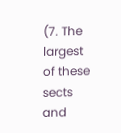(7. The largest of these sects and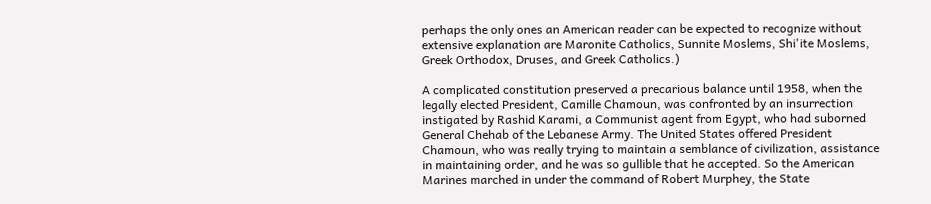perhaps the only ones an American reader can be expected to recognize without extensive explanation are Maronite Catholics, Sunnite Moslems, Shi'ite Moslems, Greek Orthodox, Druses, and Greek Catholics.)

A complicated constitution preserved a precarious balance until 1958, when the legally elected President, Camille Chamoun, was confronted by an insurrection instigated by Rashid Karami, a Communist agent from Egypt, who had suborned General Chehab of the Lebanese Army. The United States offered President Chamoun, who was really trying to maintain a semblance of civilization, assistance in maintaining order, and he was so gullible that he accepted. So the American Marines marched in under the command of Robert Murphey, the State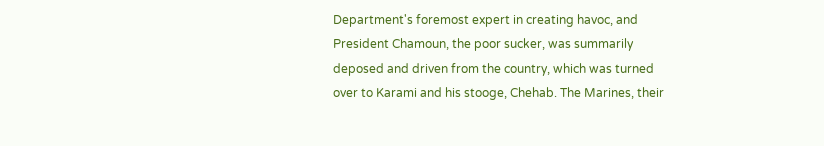Department's foremost expert in creating havoc, and President Chamoun, the poor sucker, was summarily deposed and driven from the country, which was turned over to Karami and his stooge, Chehab. The Marines, their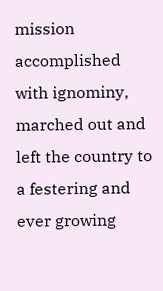mission accomplished with ignominy, marched out and left the country to a festering and ever growing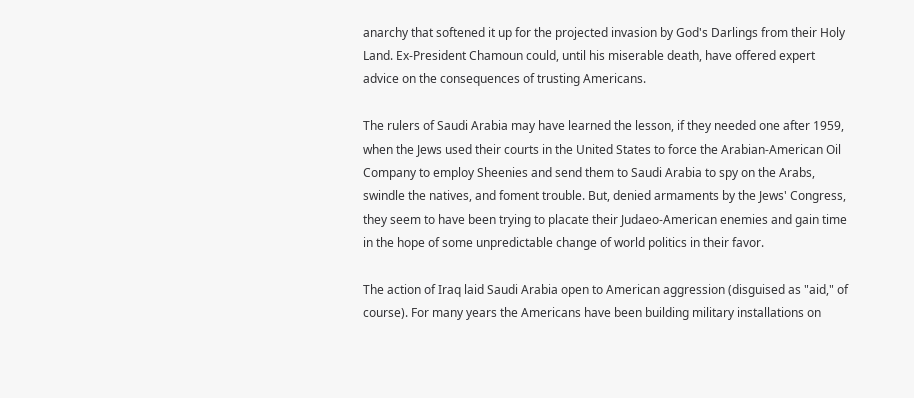anarchy that softened it up for the projected invasion by God's Darlings from their Holy Land. Ex-President Chamoun could, until his miserable death, have offered expert advice on the consequences of trusting Americans.

The rulers of Saudi Arabia may have learned the lesson, if they needed one after 1959, when the Jews used their courts in the United States to force the Arabian-American Oil Company to employ Sheenies and send them to Saudi Arabia to spy on the Arabs, swindle the natives, and foment trouble. But, denied armaments by the Jews' Congress, they seem to have been trying to placate their Judaeo-American enemies and gain time in the hope of some unpredictable change of world politics in their favor.

The action of Iraq laid Saudi Arabia open to American aggression (disguised as "aid," of course). For many years the Americans have been building military installations on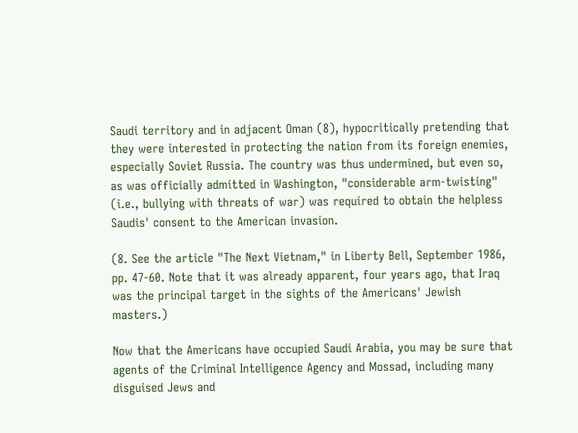Saudi territory and in adjacent Oman (8), hypocritically pretending that they were interested in protecting the nation from its foreign enemies, especially Soviet Russia. The country was thus undermined, but even so, as was officially admitted in Washington, "considerable arm-twisting" (i.e., bullying with threats of war) was required to obtain the helpless Saudis' consent to the American invasion.

(8. See the article "The Next Vietnam," in Liberty Bell, September 1986, pp. 47-60. Note that it was already apparent, four years ago, that Iraq was the principal target in the sights of the Americans' Jewish masters.)

Now that the Americans have occupied Saudi Arabia, you may be sure that agents of the Criminal Intelligence Agency and Mossad, including many disguised Jews and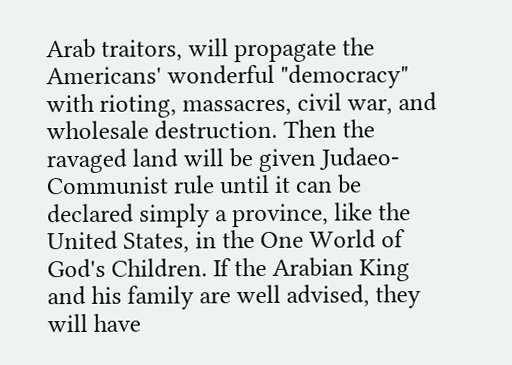Arab traitors, will propagate the Americans' wonderful "democracy" with rioting, massacres, civil war, and wholesale destruction. Then the ravaged land will be given Judaeo-Communist rule until it can be declared simply a province, like the United States, in the One World of God's Children. If the Arabian King and his family are well advised, they will have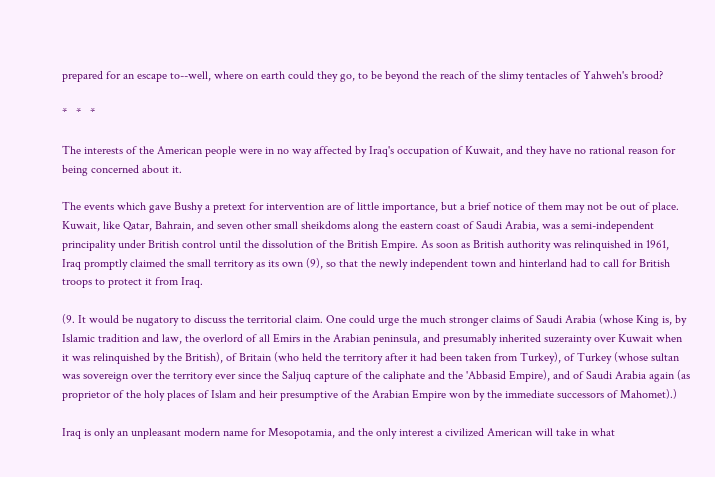prepared for an escape to--well, where on earth could they go, to be beyond the reach of the slimy tentacles of Yahweh's brood?

*   *   *

The interests of the American people were in no way affected by Iraq's occupation of Kuwait, and they have no rational reason for being concerned about it.

The events which gave Bushy a pretext for intervention are of little importance, but a brief notice of them may not be out of place. Kuwait, like Qatar, Bahrain, and seven other small sheikdoms along the eastern coast of Saudi Arabia, was a semi-independent principality under British control until the dissolution of the British Empire. As soon as British authority was relinquished in 1961, Iraq promptly claimed the small territory as its own (9), so that the newly independent town and hinterland had to call for British troops to protect it from Iraq.

(9. It would be nugatory to discuss the territorial claim. One could urge the much stronger claims of Saudi Arabia (whose King is, by Islamic tradition and law, the overlord of all Emirs in the Arabian peninsula, and presumably inherited suzerainty over Kuwait when it was relinquished by the British), of Britain (who held the territory after it had been taken from Turkey), of Turkey (whose sultan was sovereign over the territory ever since the Saljuq capture of the caliphate and the 'Abbasid Empire), and of Saudi Arabia again (as proprietor of the holy places of Islam and heir presumptive of the Arabian Empire won by the immediate successors of Mahomet).)

Iraq is only an unpleasant modern name for Mesopotamia, and the only interest a civilized American will take in what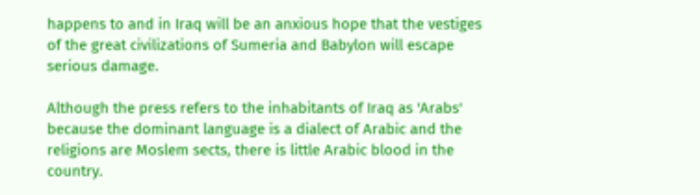happens to and in Iraq will be an anxious hope that the vestiges of the great civilizations of Sumeria and Babylon will escape serious damage.

Although the press refers to the inhabitants of Iraq as 'Arabs' because the dominant language is a dialect of Arabic and the religions are Moslem sects, there is little Arabic blood in the country.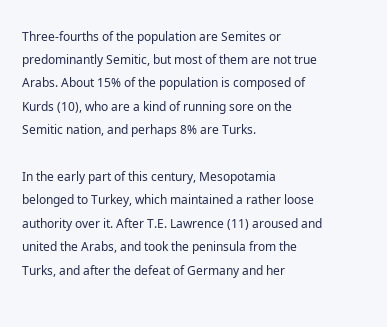Three-fourths of the population are Semites or predominantly Semitic, but most of them are not true Arabs. About 15% of the population is composed of Kurds (10), who are a kind of running sore on the Semitic nation, and perhaps 8% are Turks.

In the early part of this century, Mesopotamia belonged to Turkey, which maintained a rather loose authority over it. After T.E. Lawrence (11) aroused and united the Arabs, and took the peninsula from the Turks, and after the defeat of Germany and her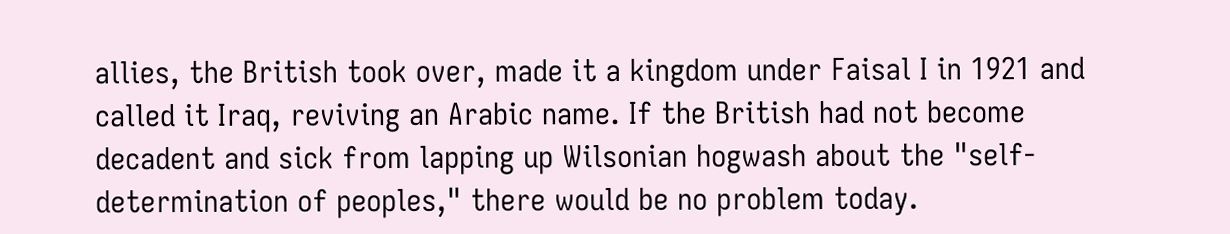allies, the British took over, made it a kingdom under Faisal I in 1921 and called it Iraq, reviving an Arabic name. If the British had not become decadent and sick from lapping up Wilsonian hogwash about the "self-determination of peoples," there would be no problem today.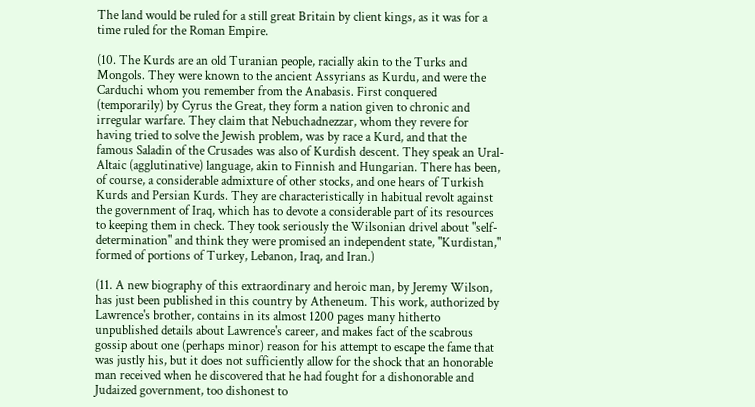The land would be ruled for a still great Britain by client kings, as it was for a time ruled for the Roman Empire.

(10. The Kurds are an old Turanian people, racially akin to the Turks and Mongols. They were known to the ancient Assyrians as Kurdu, and were the Carduchi whom you remember from the Anabasis. First conquered (temporarily) by Cyrus the Great, they form a nation given to chronic and irregular warfare. They claim that Nebuchadnezzar, whom they revere for having tried to solve the Jewish problem, was by race a Kurd, and that the famous Saladin of the Crusades was also of Kurdish descent. They speak an Ural-Altaic (agglutinative) language, akin to Finnish and Hungarian. There has been, of course, a considerable admixture of other stocks, and one hears of Turkish Kurds and Persian Kurds. They are characteristically in habitual revolt against the government of Iraq, which has to devote a considerable part of its resources to keeping them in check. They took seriously the Wilsonian drivel about "self-determination" and think they were promised an independent state, "Kurdistan," formed of portions of Turkey, Lebanon, Iraq, and Iran.)

(11. A new biography of this extraordinary and heroic man, by Jeremy Wilson, has just been published in this country by Atheneum. This work, authorized by Lawrence's brother, contains in its almost 1200 pages many hitherto unpublished details about Lawrence's career, and makes fact of the scabrous gossip about one (perhaps minor) reason for his attempt to escape the fame that was justly his, but it does not sufficiently allow for the shock that an honorable man received when he discovered that he had fought for a dishonorable and Judaized government, too dishonest to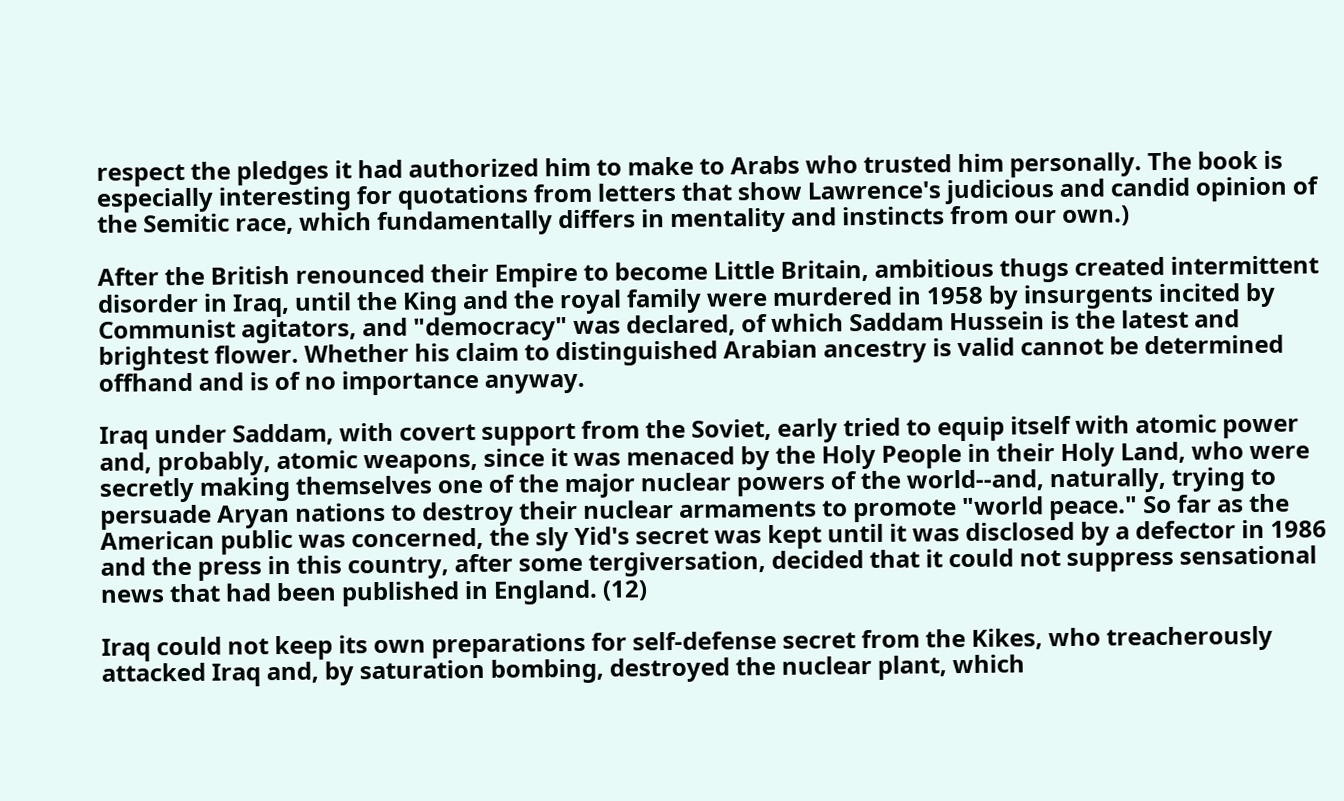respect the pledges it had authorized him to make to Arabs who trusted him personally. The book is especially interesting for quotations from letters that show Lawrence's judicious and candid opinion of the Semitic race, which fundamentally differs in mentality and instincts from our own.)

After the British renounced their Empire to become Little Britain, ambitious thugs created intermittent disorder in Iraq, until the King and the royal family were murdered in 1958 by insurgents incited by Communist agitators, and "democracy" was declared, of which Saddam Hussein is the latest and brightest flower. Whether his claim to distinguished Arabian ancestry is valid cannot be determined offhand and is of no importance anyway.

Iraq under Saddam, with covert support from the Soviet, early tried to equip itself with atomic power and, probably, atomic weapons, since it was menaced by the Holy People in their Holy Land, who were secretly making themselves one of the major nuclear powers of the world--and, naturally, trying to persuade Aryan nations to destroy their nuclear armaments to promote "world peace." So far as the American public was concerned, the sly Yid's secret was kept until it was disclosed by a defector in 1986 and the press in this country, after some tergiversation, decided that it could not suppress sensational news that had been published in England. (12)

Iraq could not keep its own preparations for self-defense secret from the Kikes, who treacherously attacked Iraq and, by saturation bombing, destroyed the nuclear plant, which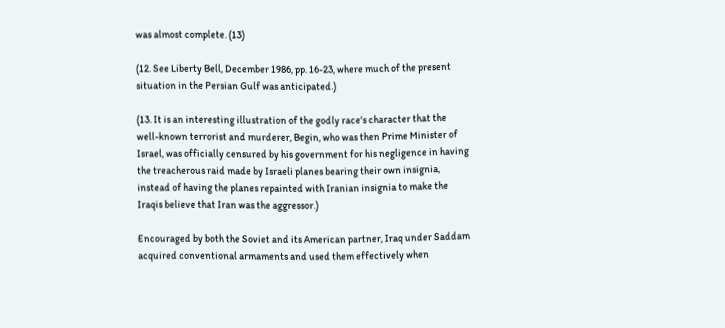was almost complete. (13)

(12. See Liberty Bell, December 1986, pp. 16-23, where much of the present situation in the Persian Gulf was anticipated.)

(13. It is an interesting illustration of the godly race's character that the well-known terrorist and murderer, Begin, who was then Prime Minister of Israel, was officially censured by his government for his negligence in having the treacherous raid made by Israeli planes bearing their own insignia, instead of having the planes repainted with Iranian insignia to make the Iraqis believe that Iran was the aggressor.)

Encouraged by both the Soviet and its American partner, Iraq under Saddam acquired conventional armaments and used them effectively when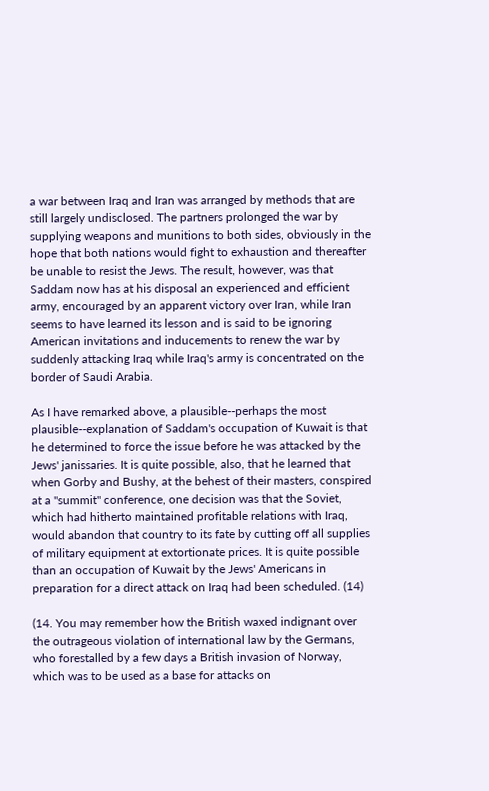a war between Iraq and Iran was arranged by methods that are still largely undisclosed. The partners prolonged the war by supplying weapons and munitions to both sides, obviously in the hope that both nations would fight to exhaustion and thereafter be unable to resist the Jews. The result, however, was that Saddam now has at his disposal an experienced and efficient army, encouraged by an apparent victory over Iran, while Iran seems to have learned its lesson and is said to be ignoring American invitations and inducements to renew the war by suddenly attacking Iraq while Iraq's army is concentrated on the border of Saudi Arabia.

As I have remarked above, a plausible--perhaps the most plausible--explanation of Saddam's occupation of Kuwait is that he determined to force the issue before he was attacked by the Jews' janissaries. It is quite possible, also, that he learned that when Gorby and Bushy, at the behest of their masters, conspired at a "summit" conference, one decision was that the Soviet, which had hitherto maintained profitable relations with Iraq, would abandon that country to its fate by cutting off all supplies of military equipment at extortionate prices. It is quite possible than an occupation of Kuwait by the Jews' Americans in preparation for a direct attack on Iraq had been scheduled. (14)

(14. You may remember how the British waxed indignant over the outrageous violation of international law by the Germans, who forestalled by a few days a British invasion of Norway, which was to be used as a base for attacks on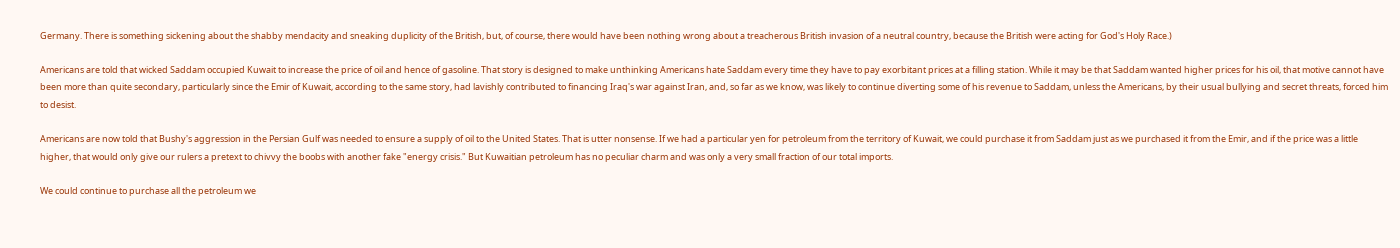Germany. There is something sickening about the shabby mendacity and sneaking duplicity of the British, but, of course, there would have been nothing wrong about a treacherous British invasion of a neutral country, because the British were acting for God's Holy Race.)

Americans are told that wicked Saddam occupied Kuwait to increase the price of oil and hence of gasoline. That story is designed to make unthinking Americans hate Saddam every time they have to pay exorbitant prices at a filling station. While it may be that Saddam wanted higher prices for his oil, that motive cannot have been more than quite secondary, particularly since the Emir of Kuwait, according to the same story, had lavishly contributed to financing Iraq's war against Iran, and, so far as we know, was likely to continue diverting some of his revenue to Saddam, unless the Americans, by their usual bullying and secret threats, forced him to desist.

Americans are now told that Bushy's aggression in the Persian Gulf was needed to ensure a supply of oil to the United States. That is utter nonsense. If we had a particular yen for petroleum from the territory of Kuwait, we could purchase it from Saddam just as we purchased it from the Emir, and if the price was a little higher, that would only give our rulers a pretext to chivvy the boobs with another fake "energy crisis." But Kuwaitian petroleum has no peculiar charm and was only a very small fraction of our total imports.

We could continue to purchase all the petroleum we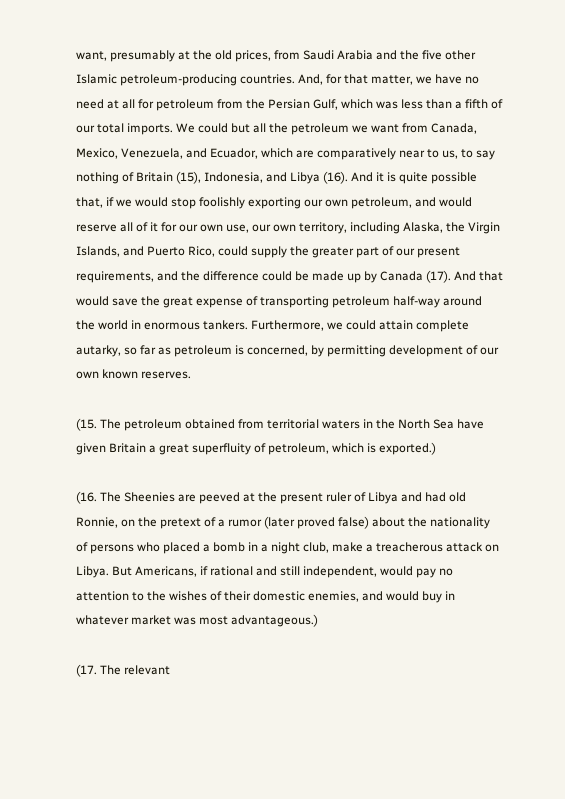want, presumably at the old prices, from Saudi Arabia and the five other Islamic petroleum-producing countries. And, for that matter, we have no need at all for petroleum from the Persian Gulf, which was less than a fifth of our total imports. We could but all the petroleum we want from Canada, Mexico, Venezuela, and Ecuador, which are comparatively near to us, to say nothing of Britain (15), Indonesia, and Libya (16). And it is quite possible that, if we would stop foolishly exporting our own petroleum, and would reserve all of it for our own use, our own territory, including Alaska, the Virgin Islands, and Puerto Rico, could supply the greater part of our present requirements, and the difference could be made up by Canada (17). And that would save the great expense of transporting petroleum half-way around the world in enormous tankers. Furthermore, we could attain complete autarky, so far as petroleum is concerned, by permitting development of our own known reserves.

(15. The petroleum obtained from territorial waters in the North Sea have given Britain a great superfluity of petroleum, which is exported.)

(16. The Sheenies are peeved at the present ruler of Libya and had old Ronnie, on the pretext of a rumor (later proved false) about the nationality of persons who placed a bomb in a night club, make a treacherous attack on Libya. But Americans, if rational and still independent, would pay no attention to the wishes of their domestic enemies, and would buy in whatever market was most advantageous.)

(17. The relevant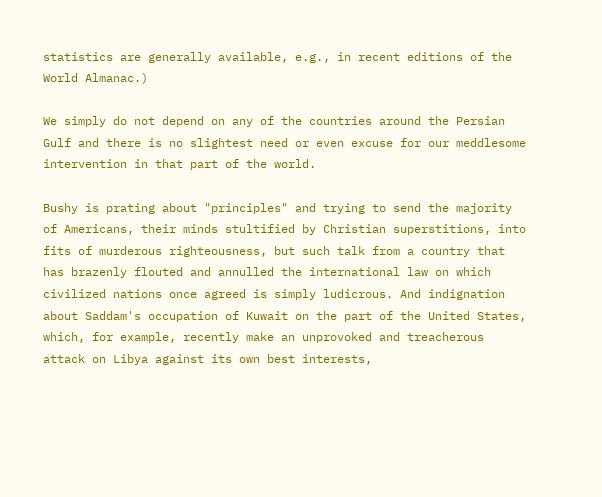statistics are generally available, e.g., in recent editions of the World Almanac.)

We simply do not depend on any of the countries around the Persian Gulf and there is no slightest need or even excuse for our meddlesome intervention in that part of the world.

Bushy is prating about "principles" and trying to send the majority of Americans, their minds stultified by Christian superstitions, into fits of murderous righteousness, but such talk from a country that has brazenly flouted and annulled the international law on which civilized nations once agreed is simply ludicrous. And indignation about Saddam's occupation of Kuwait on the part of the United States, which, for example, recently make an unprovoked and treacherous attack on Libya against its own best interests,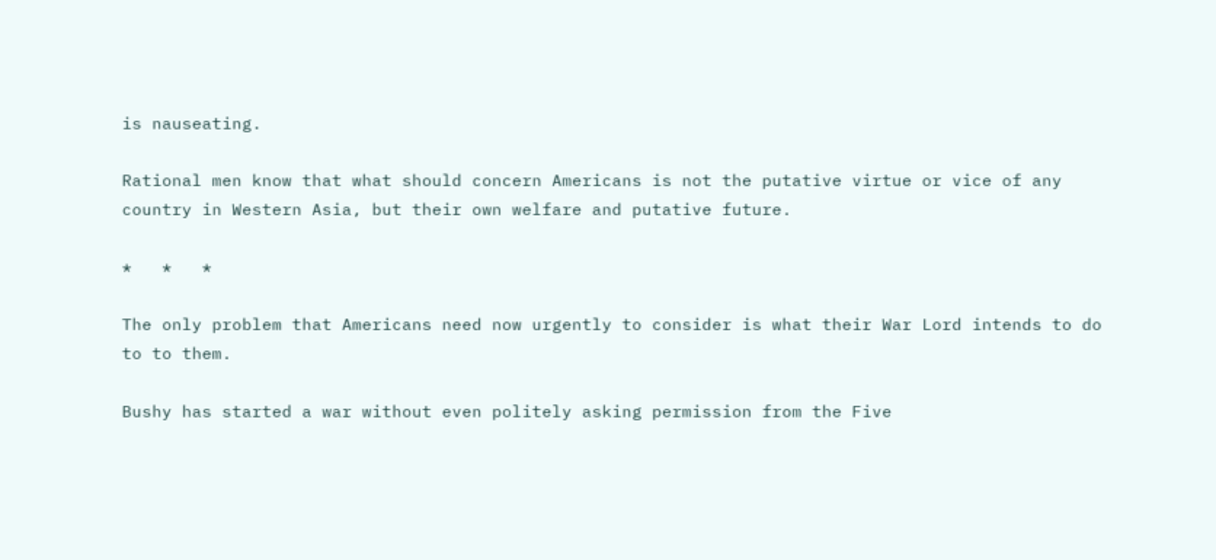is nauseating.

Rational men know that what should concern Americans is not the putative virtue or vice of any country in Western Asia, but their own welfare and putative future.

*   *   *

The only problem that Americans need now urgently to consider is what their War Lord intends to do to to them.

Bushy has started a war without even politely asking permission from the Five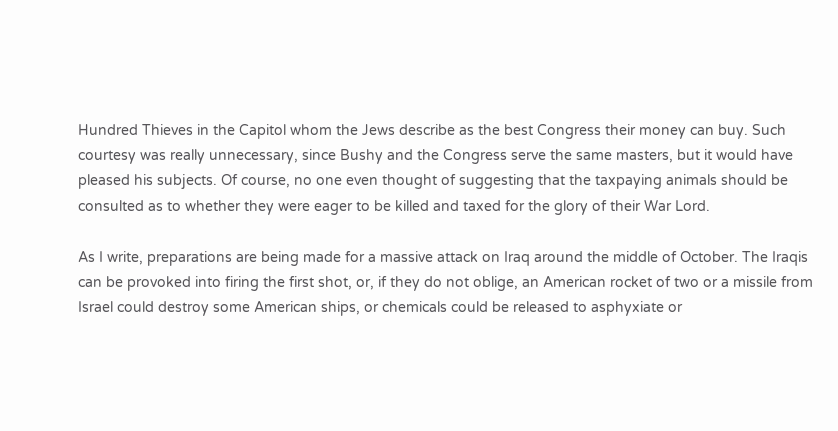Hundred Thieves in the Capitol whom the Jews describe as the best Congress their money can buy. Such courtesy was really unnecessary, since Bushy and the Congress serve the same masters, but it would have pleased his subjects. Of course, no one even thought of suggesting that the taxpaying animals should be consulted as to whether they were eager to be killed and taxed for the glory of their War Lord.

As I write, preparations are being made for a massive attack on Iraq around the middle of October. The Iraqis can be provoked into firing the first shot, or, if they do not oblige, an American rocket of two or a missile from Israel could destroy some American ships, or chemicals could be released to asphyxiate or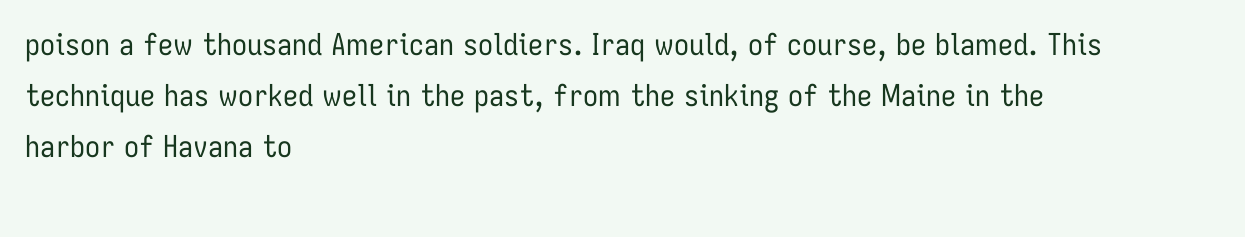poison a few thousand American soldiers. Iraq would, of course, be blamed. This technique has worked well in the past, from the sinking of the Maine in the harbor of Havana to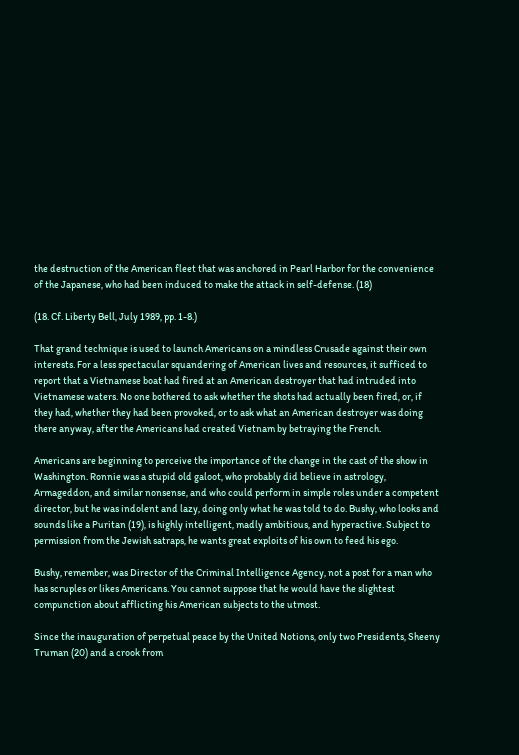the destruction of the American fleet that was anchored in Pearl Harbor for the convenience of the Japanese, who had been induced to make the attack in self-defense. (18)

(18. Cf. Liberty Bell, July 1989, pp. 1-8.)

That grand technique is used to launch Americans on a mindless Crusade against their own interests. For a less spectacular squandering of American lives and resources, it sufficed to report that a Vietnamese boat had fired at an American destroyer that had intruded into Vietnamese waters. No one bothered to ask whether the shots had actually been fired, or, if they had, whether they had been provoked, or to ask what an American destroyer was doing there anyway, after the Americans had created Vietnam by betraying the French.

Americans are beginning to perceive the importance of the change in the cast of the show in Washington. Ronnie was a stupid old galoot, who probably did believe in astrology, Armageddon, and similar nonsense, and who could perform in simple roles under a competent director, but he was indolent and lazy, doing only what he was told to do. Bushy, who looks and sounds like a Puritan (19), is highly intelligent, madly ambitious, and hyperactive. Subject to permission from the Jewish satraps, he wants great exploits of his own to feed his ego.

Bushy, remember, was Director of the Criminal Intelligence Agency, not a post for a man who has scruples or likes Americans. You cannot suppose that he would have the slightest compunction about afflicting his American subjects to the utmost.

Since the inauguration of perpetual peace by the United Notions, only two Presidents, Sheeny Truman (20) and a crook from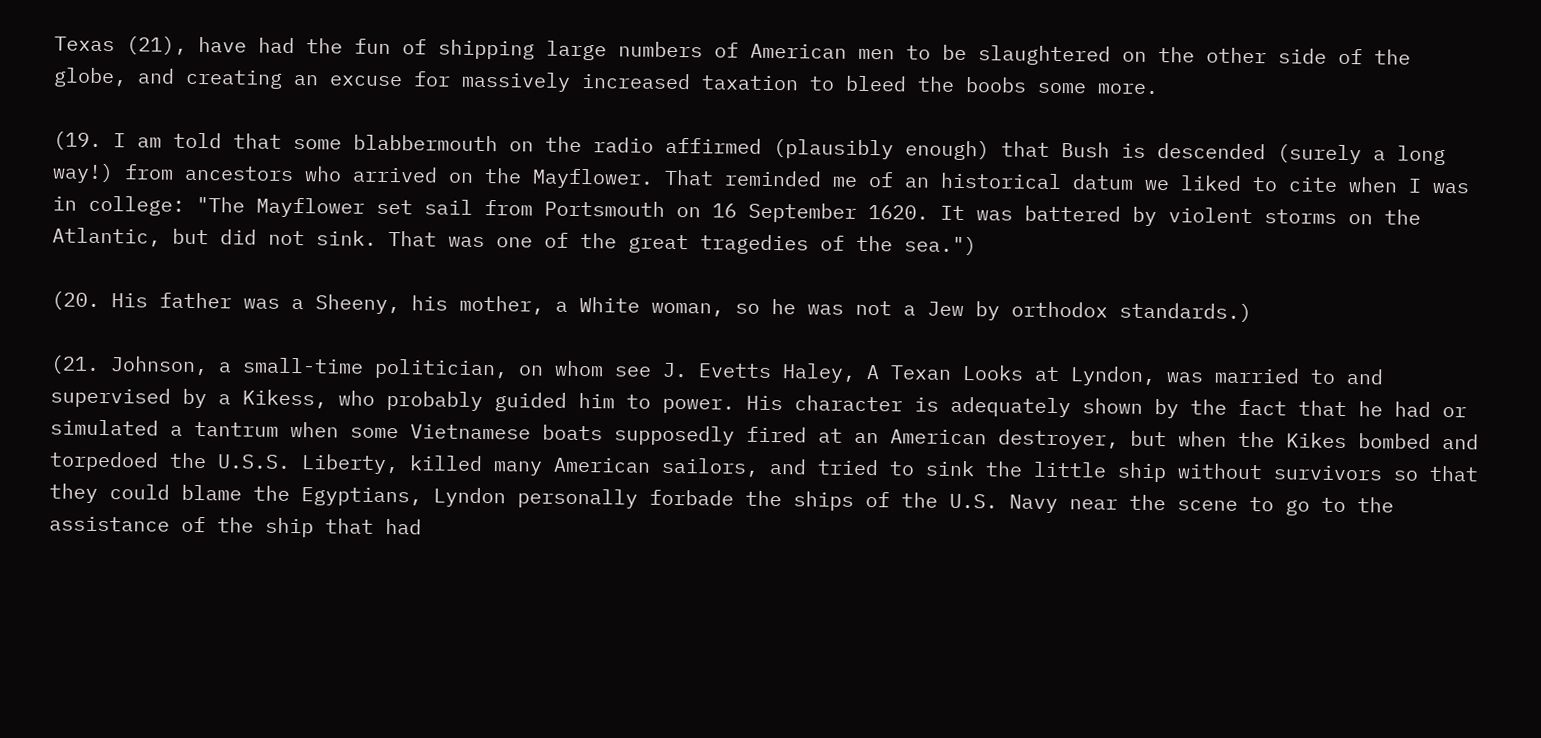Texas (21), have had the fun of shipping large numbers of American men to be slaughtered on the other side of the globe, and creating an excuse for massively increased taxation to bleed the boobs some more.

(19. I am told that some blabbermouth on the radio affirmed (plausibly enough) that Bush is descended (surely a long way!) from ancestors who arrived on the Mayflower. That reminded me of an historical datum we liked to cite when I was in college: "The Mayflower set sail from Portsmouth on 16 September 1620. It was battered by violent storms on the Atlantic, but did not sink. That was one of the great tragedies of the sea.")

(20. His father was a Sheeny, his mother, a White woman, so he was not a Jew by orthodox standards.)

(21. Johnson, a small-time politician, on whom see J. Evetts Haley, A Texan Looks at Lyndon, was married to and supervised by a Kikess, who probably guided him to power. His character is adequately shown by the fact that he had or simulated a tantrum when some Vietnamese boats supposedly fired at an American destroyer, but when the Kikes bombed and torpedoed the U.S.S. Liberty, killed many American sailors, and tried to sink the little ship without survivors so that they could blame the Egyptians, Lyndon personally forbade the ships of the U.S. Navy near the scene to go to the assistance of the ship that had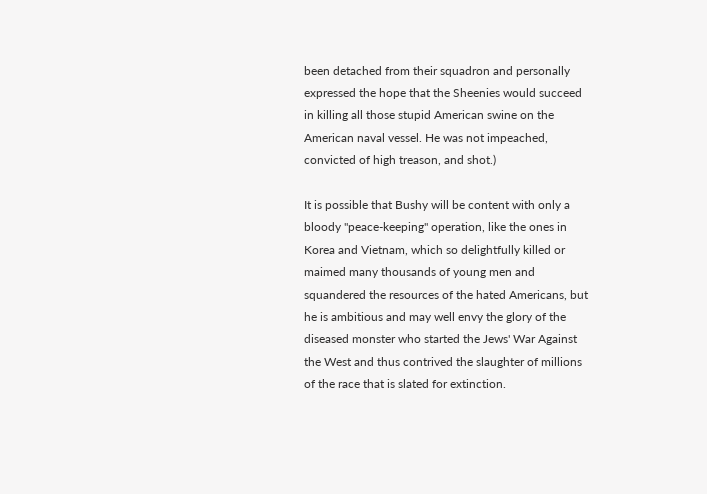been detached from their squadron and personally expressed the hope that the Sheenies would succeed in killing all those stupid American swine on the American naval vessel. He was not impeached, convicted of high treason, and shot.)

It is possible that Bushy will be content with only a bloody "peace-keeping" operation, like the ones in Korea and Vietnam, which so delightfully killed or maimed many thousands of young men and squandered the resources of the hated Americans, but he is ambitious and may well envy the glory of the diseased monster who started the Jews' War Against the West and thus contrived the slaughter of millions of the race that is slated for extinction.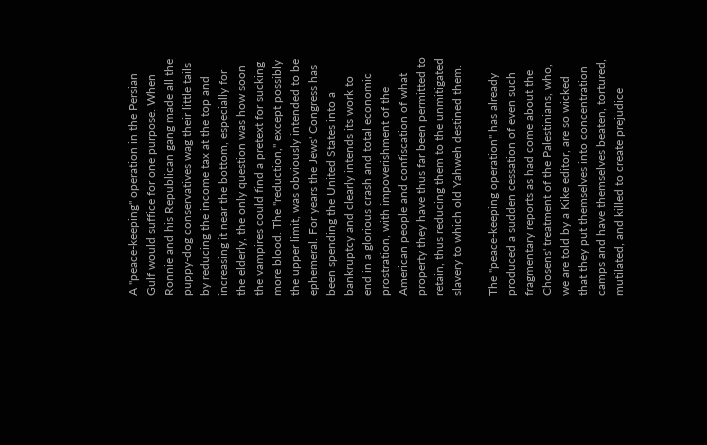A "peace-keeping" operation in the Persian Gulf would suffice for one purpose. When Ronnie and his Republican gang made all the puppy-dog conservatives wag their little tails by reducing the income tax at the top and increasing it near the bottom, especially for the elderly, the only question was how soon the vampires could find a pretext for sucking more blood. The "reduction," except possibly the upper limit, was obviously intended to be ephemeral. For years the Jews' Congress has been spending the United States into a bankruptcy and clearly intends its work to end in a glorious crash and total economic prostration, with impoverishment of the American people and confiscation of what property they have thus far been permitted to retain, thus reducing them to the unmitigated slavery to which old Yahweh destined them.

The "peace-keeping operation" has already produced a sudden cessation of even such fragmentary reports as had come about the Chosens' treatment of the Palestinians, who, we are told by a Kike editor, are so wicked that they put themselves into concentration camps and have themselves beaten, tortured, mutilated, and killed to create prejudice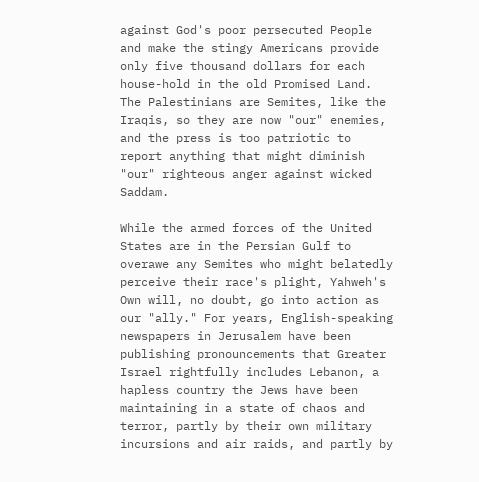against God's poor persecuted People and make the stingy Americans provide only five thousand dollars for each house-hold in the old Promised Land. The Palestinians are Semites, like the Iraqis, so they are now "our" enemies, and the press is too patriotic to report anything that might diminish "our" righteous anger against wicked Saddam.

While the armed forces of the United States are in the Persian Gulf to overawe any Semites who might belatedly perceive their race's plight, Yahweh's Own will, no doubt, go into action as our "ally." For years, English-speaking newspapers in Jerusalem have been publishing pronouncements that Greater Israel rightfully includes Lebanon, a hapless country the Jews have been maintaining in a state of chaos and terror, partly by their own military incursions and air raids, and partly by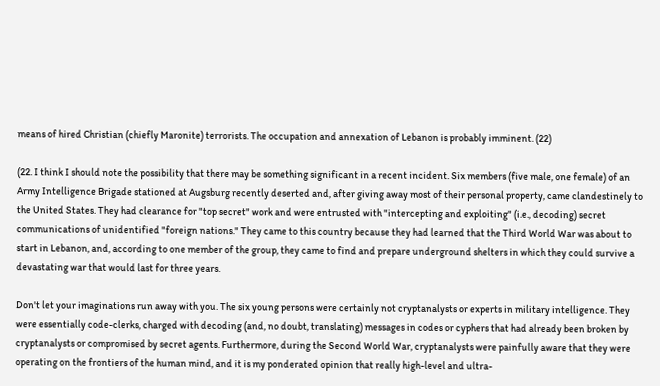means of hired Christian (chiefly Maronite) terrorists. The occupation and annexation of Lebanon is probably imminent. (22)

(22. I think I should note the possibility that there may be something significant in a recent incident. Six members (five male, one female) of an Army Intelligence Brigade stationed at Augsburg recently deserted and, after giving away most of their personal property, came clandestinely to the United States. They had clearance for "top secret" work and were entrusted with "intercepting and exploiting" (i.e., decoding) secret communications of unidentified "foreign nations." They came to this country because they had learned that the Third World War was about to start in Lebanon, and, according to one member of the group, they came to find and prepare underground shelters in which they could survive a devastating war that would last for three years.

Don't let your imaginations run away with you. The six young persons were certainly not cryptanalysts or experts in military intelligence. They were essentially code-clerks, charged with decoding (and, no doubt, translating) messages in codes or cyphers that had already been broken by cryptanalysts or compromised by secret agents. Furthermore, during the Second World War, cryptanalysts were painfully aware that they were operating on the frontiers of the human mind, and it is my ponderated opinion that really high-level and ultra-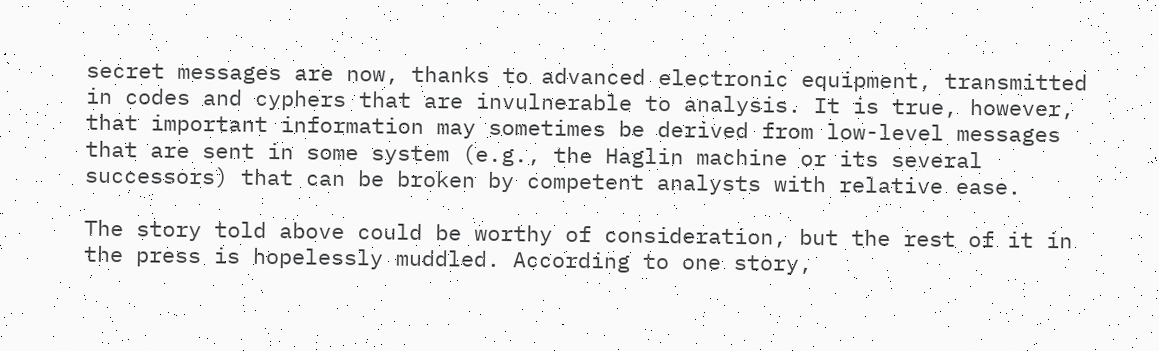secret messages are now, thanks to advanced electronic equipment, transmitted in codes and cyphers that are invulnerable to analysis. It is true, however, that important information may sometimes be derived from low-level messages that are sent in some system (e.g., the Haglin machine or its several successors) that can be broken by competent analysts with relative ease.

The story told above could be worthy of consideration, but the rest of it in the press is hopelessly muddled. According to one story,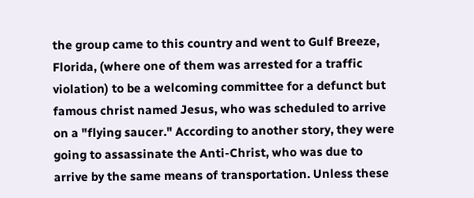the group came to this country and went to Gulf Breeze, Florida, (where one of them was arrested for a traffic violation) to be a welcoming committee for a defunct but famous christ named Jesus, who was scheduled to arrive on a "flying saucer." According to another story, they were going to assassinate the Anti-Christ, who was due to arrive by the same means of transportation. Unless these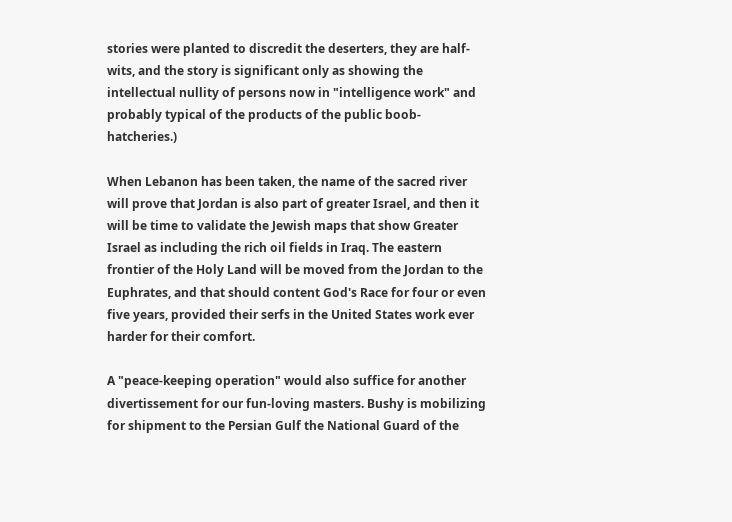stories were planted to discredit the deserters, they are half-wits, and the story is significant only as showing the intellectual nullity of persons now in "intelligence work" and probably typical of the products of the public boob-hatcheries.)

When Lebanon has been taken, the name of the sacred river will prove that Jordan is also part of greater Israel, and then it will be time to validate the Jewish maps that show Greater Israel as including the rich oil fields in Iraq. The eastern frontier of the Holy Land will be moved from the Jordan to the Euphrates, and that should content God's Race for four or even five years, provided their serfs in the United States work ever harder for their comfort.

A "peace-keeping operation" would also suffice for another divertissement for our fun-loving masters. Bushy is mobilizing for shipment to the Persian Gulf the National Guard of the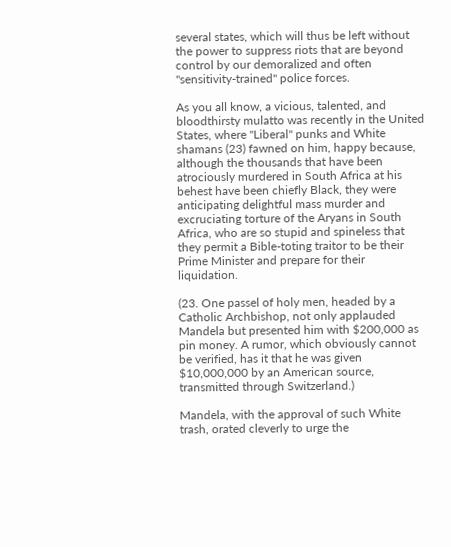several states, which will thus be left without the power to suppress riots that are beyond control by our demoralized and often "sensitivity-trained" police forces.

As you all know, a vicious, talented, and bloodthirsty mulatto was recently in the United States, where "Liberal" punks and White shamans (23) fawned on him, happy because, although the thousands that have been atrociously murdered in South Africa at his behest have been chiefly Black, they were anticipating delightful mass murder and excruciating torture of the Aryans in South Africa, who are so stupid and spineless that they permit a Bible-toting traitor to be their Prime Minister and prepare for their liquidation.

(23. One passel of holy men, headed by a Catholic Archbishop, not only applauded Mandela but presented him with $200,000 as pin money. A rumor, which obviously cannot be verified, has it that he was given $10,000,000 by an American source, transmitted through Switzerland.)

Mandela, with the approval of such White trash, orated cleverly to urge the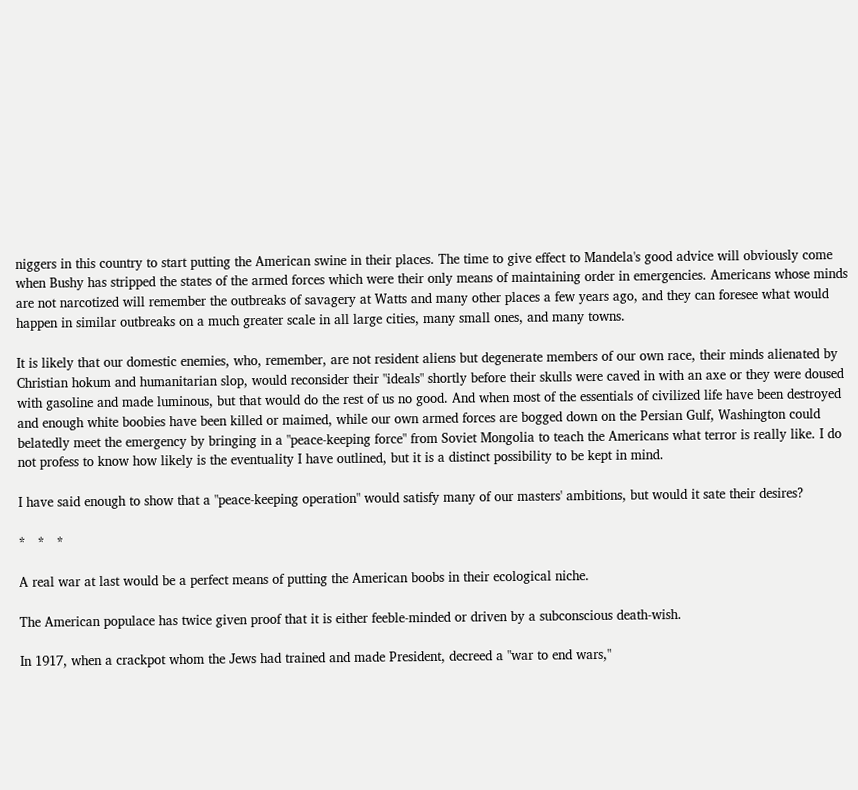niggers in this country to start putting the American swine in their places. The time to give effect to Mandela's good advice will obviously come when Bushy has stripped the states of the armed forces which were their only means of maintaining order in emergencies. Americans whose minds are not narcotized will remember the outbreaks of savagery at Watts and many other places a few years ago, and they can foresee what would happen in similar outbreaks on a much greater scale in all large cities, many small ones, and many towns.

It is likely that our domestic enemies, who, remember, are not resident aliens but degenerate members of our own race, their minds alienated by Christian hokum and humanitarian slop, would reconsider their "ideals" shortly before their skulls were caved in with an axe or they were doused with gasoline and made luminous, but that would do the rest of us no good. And when most of the essentials of civilized life have been destroyed and enough white boobies have been killed or maimed, while our own armed forces are bogged down on the Persian Gulf, Washington could belatedly meet the emergency by bringing in a "peace-keeping force" from Soviet Mongolia to teach the Americans what terror is really like. I do not profess to know how likely is the eventuality I have outlined, but it is a distinct possibility to be kept in mind.

I have said enough to show that a "peace-keeping operation" would satisfy many of our masters' ambitions, but would it sate their desires?

*   *   *

A real war at last would be a perfect means of putting the American boobs in their ecological niche.

The American populace has twice given proof that it is either feeble-minded or driven by a subconscious death-wish.

In 1917, when a crackpot whom the Jews had trained and made President, decreed a "war to end wars,"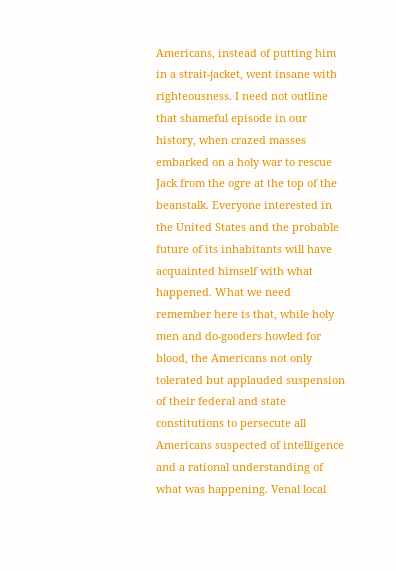Americans, instead of putting him in a strait-jacket, went insane with righteousness. I need not outline that shameful episode in our history, when crazed masses embarked on a holy war to rescue Jack from the ogre at the top of the beanstalk. Everyone interested in the United States and the probable future of its inhabitants will have acquainted himself with what happened. What we need remember here is that, while holy men and do-gooders howled for blood, the Americans not only tolerated but applauded suspension of their federal and state constitutions to persecute all Americans suspected of intelligence and a rational understanding of what was happening. Venal local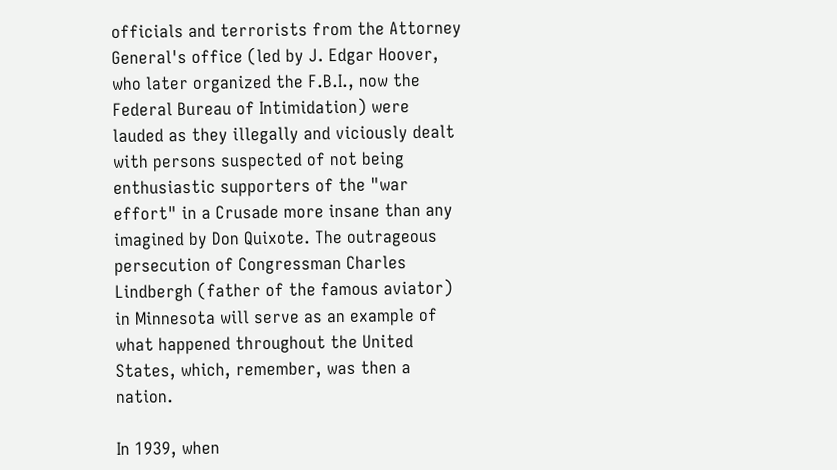officials and terrorists from the Attorney General's office (led by J. Edgar Hoover, who later organized the F.B.I., now the Federal Bureau of Intimidation) were lauded as they illegally and viciously dealt with persons suspected of not being enthusiastic supporters of the "war effort" in a Crusade more insane than any imagined by Don Quixote. The outrageous persecution of Congressman Charles Lindbergh (father of the famous aviator) in Minnesota will serve as an example of what happened throughout the United States, which, remember, was then a nation.

In 1939, when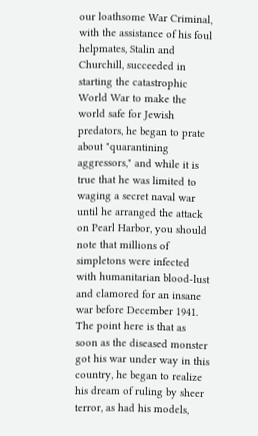our loathsome War Criminal, with the assistance of his foul helpmates, Stalin and Churchill, succeeded in starting the catastrophic World War to make the world safe for Jewish predators, he began to prate about "quarantining aggressors," and while it is true that he was limited to waging a secret naval war until he arranged the attack on Pearl Harbor, you should note that millions of simpletons were infected with humanitarian blood-lust and clamored for an insane war before December 1941. The point here is that as soon as the diseased monster got his war under way in this country, he began to realize his dream of ruling by sheer terror, as had his models,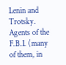Lenin and Trotsky. Agents of the F.B.I. (many of them, in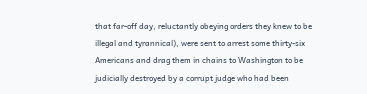that far-off day, reluctantly obeying orders they knew to be illegal and tyrannical), were sent to arrest some thirty-six Americans and drag them in chains to Washington to be judicially destroyed by a corrupt judge who had been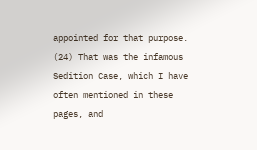appointed for that purpose. (24) That was the infamous Sedition Case, which I have often mentioned in these pages, and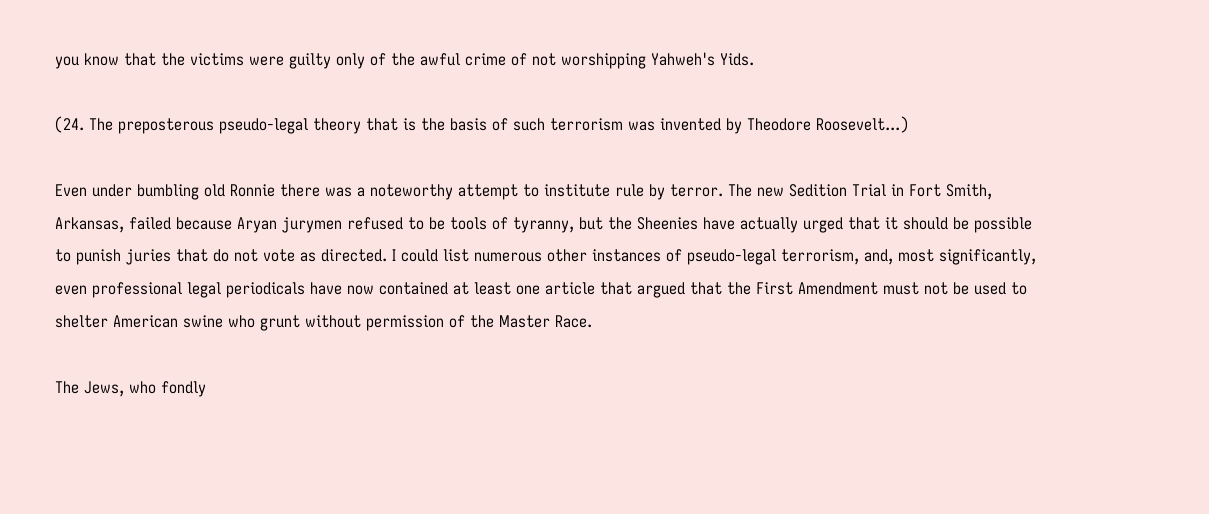you know that the victims were guilty only of the awful crime of not worshipping Yahweh's Yids.

(24. The preposterous pseudo-legal theory that is the basis of such terrorism was invented by Theodore Roosevelt...)

Even under bumbling old Ronnie there was a noteworthy attempt to institute rule by terror. The new Sedition Trial in Fort Smith, Arkansas, failed because Aryan jurymen refused to be tools of tyranny, but the Sheenies have actually urged that it should be possible to punish juries that do not vote as directed. I could list numerous other instances of pseudo-legal terrorism, and, most significantly, even professional legal periodicals have now contained at least one article that argued that the First Amendment must not be used to shelter American swine who grunt without permission of the Master Race.

The Jews, who fondly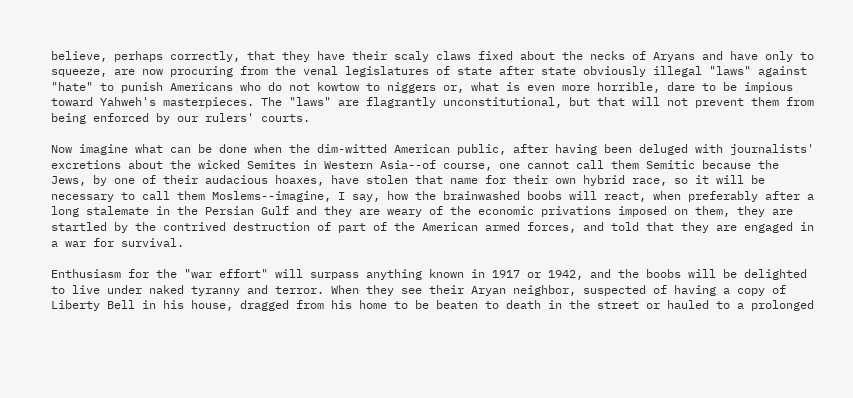believe, perhaps correctly, that they have their scaly claws fixed about the necks of Aryans and have only to squeeze, are now procuring from the venal legislatures of state after state obviously illegal "laws" against "hate" to punish Americans who do not kowtow to niggers or, what is even more horrible, dare to be impious toward Yahweh's masterpieces. The "laws" are flagrantly unconstitutional, but that will not prevent them from being enforced by our rulers' courts.

Now imagine what can be done when the dim-witted American public, after having been deluged with journalists' excretions about the wicked Semites in Western Asia--of course, one cannot call them Semitic because the Jews, by one of their audacious hoaxes, have stolen that name for their own hybrid race, so it will be necessary to call them Moslems--imagine, I say, how the brainwashed boobs will react, when preferably after a long stalemate in the Persian Gulf and they are weary of the economic privations imposed on them, they are startled by the contrived destruction of part of the American armed forces, and told that they are engaged in a war for survival.

Enthusiasm for the "war effort" will surpass anything known in 1917 or 1942, and the boobs will be delighted to live under naked tyranny and terror. When they see their Aryan neighbor, suspected of having a copy of Liberty Bell in his house, dragged from his home to be beaten to death in the street or hauled to a prolonged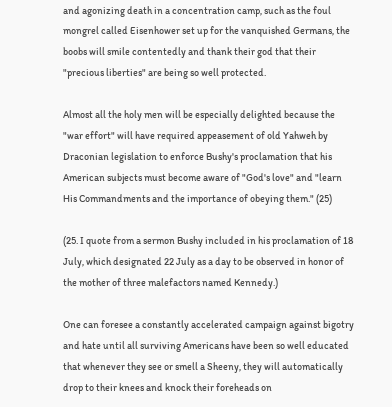and agonizing death in a concentration camp, such as the foul mongrel called Eisenhower set up for the vanquished Germans, the boobs will smile contentedly and thank their god that their "precious liberties" are being so well protected.

Almost all the holy men will be especially delighted because the "war effort" will have required appeasement of old Yahweh by Draconian legislation to enforce Bushy's proclamation that his American subjects must become aware of "God's love" and "learn His Commandments and the importance of obeying them." (25)

(25. I quote from a sermon Bushy included in his proclamation of 18 July, which designated 22 July as a day to be observed in honor of the mother of three malefactors named Kennedy.)

One can foresee a constantly accelerated campaign against bigotry and hate until all surviving Americans have been so well educated that whenever they see or smell a Sheeny, they will automatically drop to their knees and knock their foreheads on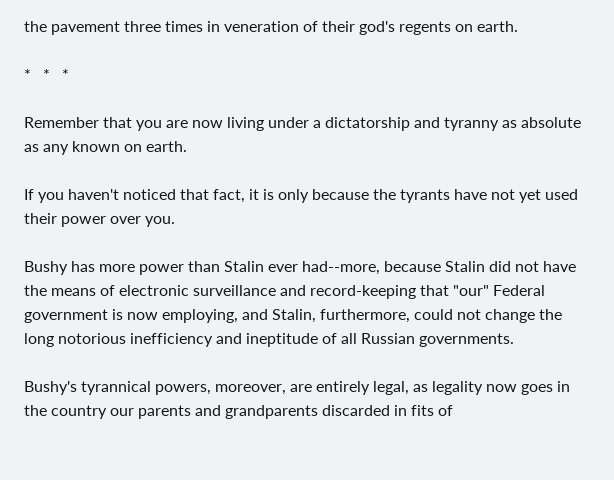the pavement three times in veneration of their god's regents on earth.

*   *   *

Remember that you are now living under a dictatorship and tyranny as absolute as any known on earth.

If you haven't noticed that fact, it is only because the tyrants have not yet used their power over you.

Bushy has more power than Stalin ever had--more, because Stalin did not have the means of electronic surveillance and record-keeping that "our" Federal government is now employing, and Stalin, furthermore, could not change the long notorious inefficiency and ineptitude of all Russian governments.

Bushy's tyrannical powers, moreover, are entirely legal, as legality now goes in the country our parents and grandparents discarded in fits of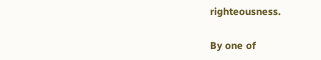righteousness.

By one of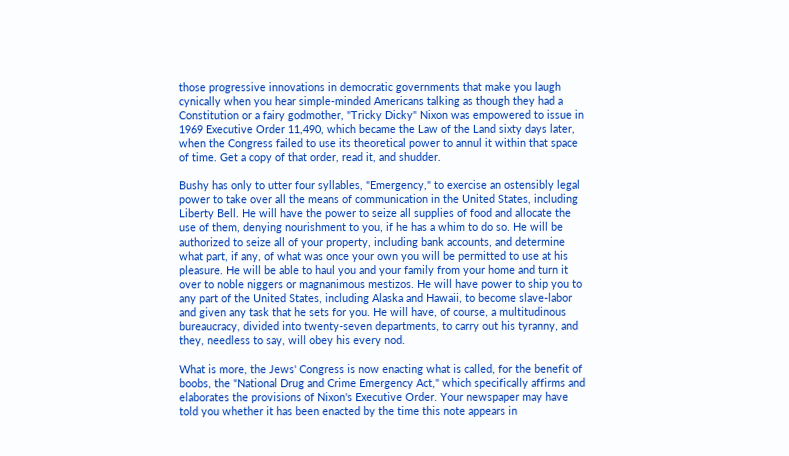those progressive innovations in democratic governments that make you laugh cynically when you hear simple-minded Americans talking as though they had a Constitution or a fairy godmother, "Tricky Dicky" Nixon was empowered to issue in 1969 Executive Order 11,490, which became the Law of the Land sixty days later, when the Congress failed to use its theoretical power to annul it within that space of time. Get a copy of that order, read it, and shudder.

Bushy has only to utter four syllables, "Emergency," to exercise an ostensibly legal power to take over all the means of communication in the United States, including Liberty Bell. He will have the power to seize all supplies of food and allocate the use of them, denying nourishment to you, if he has a whim to do so. He will be authorized to seize all of your property, including bank accounts, and determine what part, if any, of what was once your own you will be permitted to use at his pleasure. He will be able to haul you and your family from your home and turn it over to noble niggers or magnanimous mestizos. He will have power to ship you to any part of the United States, including Alaska and Hawaii, to become slave-labor and given any task that he sets for you. He will have, of course, a multitudinous bureaucracy, divided into twenty-seven departments, to carry out his tyranny, and they, needless to say, will obey his every nod.

What is more, the Jews' Congress is now enacting what is called, for the benefit of boobs, the "National Drug and Crime Emergency Act," which specifically affirms and elaborates the provisions of Nixon's Executive Order. Your newspaper may have told you whether it has been enacted by the time this note appears in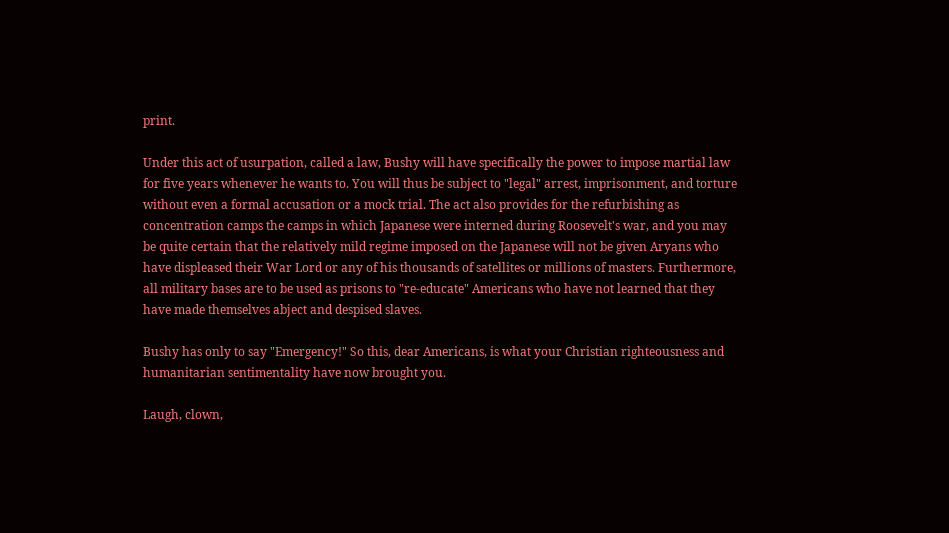print.

Under this act of usurpation, called a law, Bushy will have specifically the power to impose martial law for five years whenever he wants to. You will thus be subject to "legal" arrest, imprisonment, and torture without even a formal accusation or a mock trial. The act also provides for the refurbishing as concentration camps the camps in which Japanese were interned during Roosevelt's war, and you may be quite certain that the relatively mild regime imposed on the Japanese will not be given Aryans who have displeased their War Lord or any of his thousands of satellites or millions of masters. Furthermore, all military bases are to be used as prisons to "re-educate" Americans who have not learned that they have made themselves abject and despised slaves.

Bushy has only to say "Emergency!" So this, dear Americans, is what your Christian righteousness and humanitarian sentimentality have now brought you.

Laugh, clown,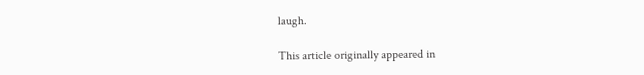laugh.

This article originally appeared in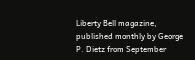Liberty Bell magazine, published monthly by George P. Dietz from September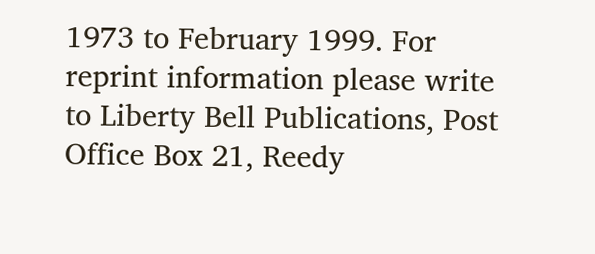1973 to February 1999. For reprint information please write to Liberty Bell Publications, Post Office Box 21, Reedy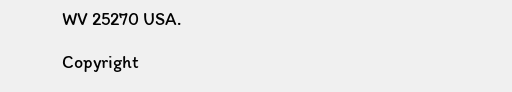WV 25270 USA.

Copyright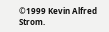©1999 Kevin Alfred Strom.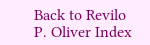Back to Revilo P. Oliver Index